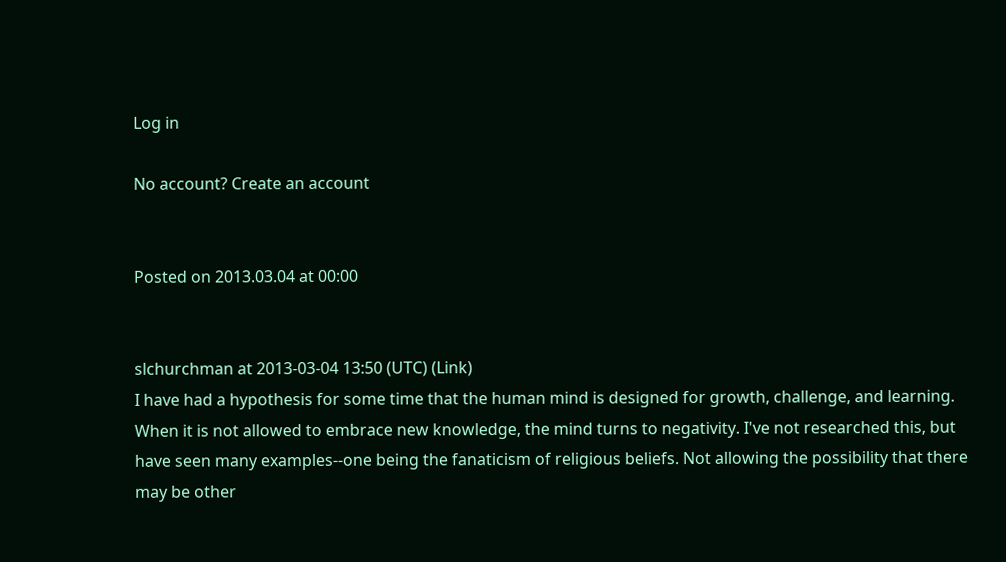Log in

No account? Create an account


Posted on 2013.03.04 at 00:00


slchurchman at 2013-03-04 13:50 (UTC) (Link)
I have had a hypothesis for some time that the human mind is designed for growth, challenge, and learning. When it is not allowed to embrace new knowledge, the mind turns to negativity. I've not researched this, but have seen many examples--one being the fanaticism of religious beliefs. Not allowing the possibility that there may be other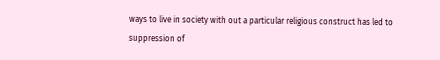ways to live in society with out a particular religious construct has led to suppression of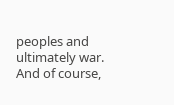peoples and ultimately war. And of course,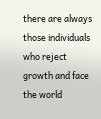there are always those individuals who reject growth and face the world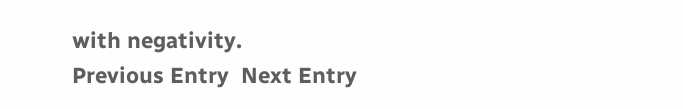with negativity.
Previous Entry  Next Entry